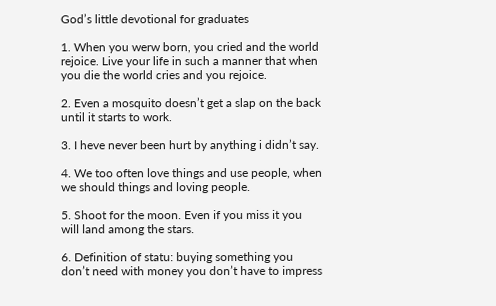God’s little devotional for graduates

1. When you werw born, you cried and the world rejoice. Live your life in such a manner that when you die the world cries and you rejoice.

2. Even a mosquito doesn’t get a slap on the back until it starts to work.

3. I heve never been hurt by anything i didn’t say.

4. We too often love things and use people, when we should things and loving people.

5. Shoot for the moon. Even if you miss it you will land among the stars.

6. Definition of statu: buying something you don’t need with money you don’t have to impress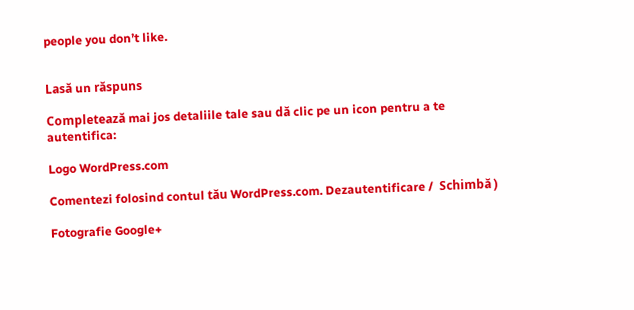people you don’t like.


Lasă un răspuns

Completează mai jos detaliile tale sau dă clic pe un icon pentru a te autentifica:

Logo WordPress.com

Comentezi folosind contul tău WordPress.com. Dezautentificare /  Schimbă )

Fotografie Google+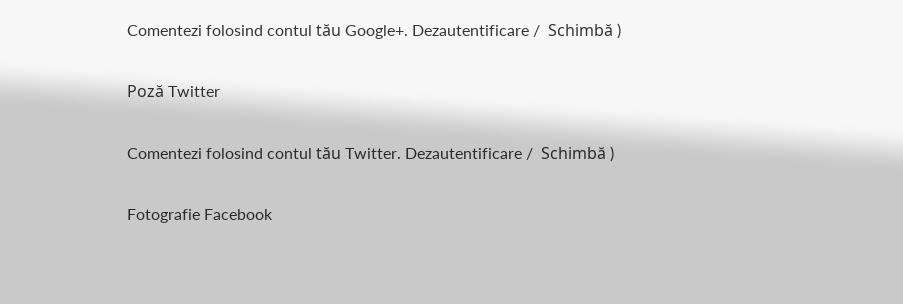Comentezi folosind contul tău Google+. Dezautentificare /  Schimbă )

Poză Twitter

Comentezi folosind contul tău Twitter. Dezautentificare /  Schimbă )

Fotografie Facebook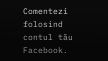Comentezi folosind contul tău Facebook.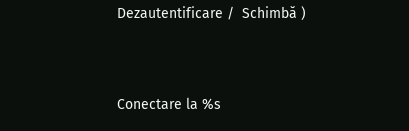Dezautentificare /  Schimbă )


Conectare la %s